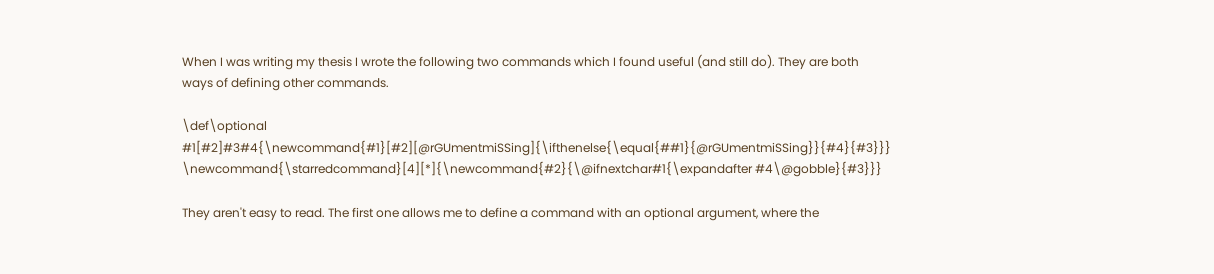When I was writing my thesis I wrote the following two commands which I found useful (and still do). They are both ways of defining other commands.

\def\optional #1[#2]#3#4{\newcommand{#1}[#2][@rGUmentmiSSing]{\ifthenelse{\equal{##1}{@rGUmentmiSSing}}{#4}{#3}}}
\newcommand{\starredcommand}[4][*]{\newcommand{#2}{\@ifnextchar#1{\expandafter #4\@gobble}{#3}}}

They aren't easy to read. The first one allows me to define a command with an optional argument, where the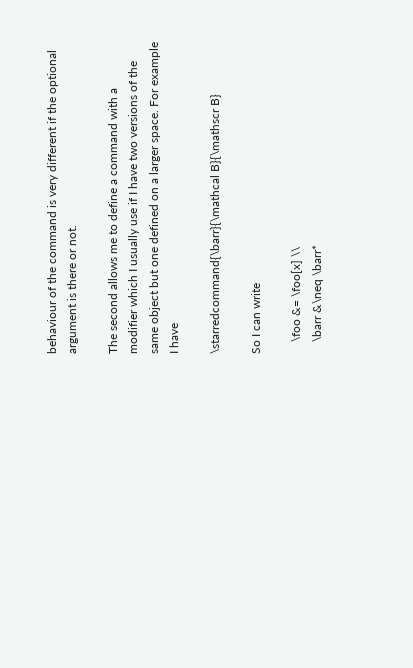behaviour of the command is very different if the optional argument is there or not.

The second allows me to define a command with a modifier which I usually use if I have two versions of the same object but one defined on a larger space. For example I have

\starredcommand{\barr}{\mathcal B}{\mathscr B}

So I can write

    \foo &= \foo[x] \\
    \barr &\neq \barr*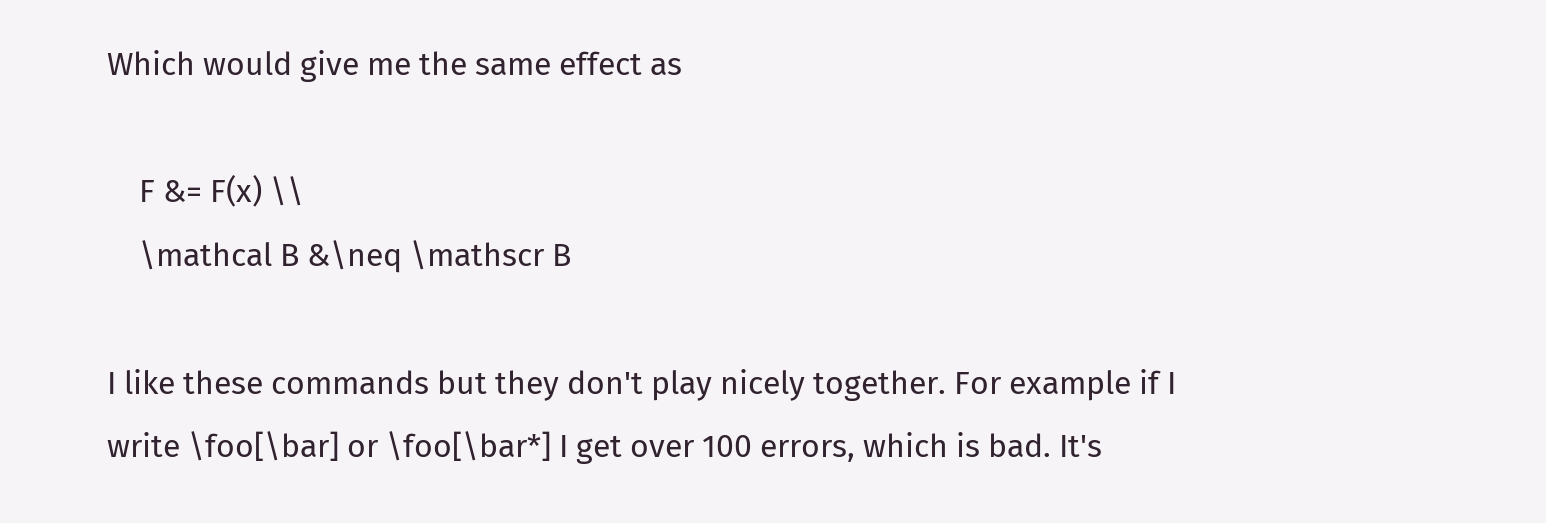Which would give me the same effect as

    F &= F(x) \\
    \mathcal B &\neq \mathscr B

I like these commands but they don't play nicely together. For example if I write \foo[\bar] or \foo[\bar*] I get over 100 errors, which is bad. It's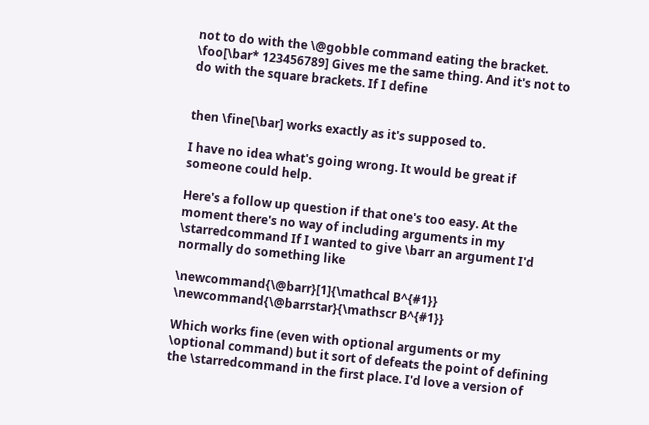not to do with the \@gobble command eating the bracket. \foo[\bar* 123456789] Gives me the same thing. And it's not to do with the square brackets. If I define


then \fine[\bar] works exactly as it's supposed to.

I have no idea what's going wrong. It would be great if someone could help.

Here's a follow up question if that one's too easy. At the moment there's no way of including arguments in my \starredcommand If I wanted to give \barr an argument I'd normally do something like

\newcommand{\@barr}[1]{\mathcal B^{#1}}
\newcommand{\@barrstar}{\mathscr B^{#1}}

Which works fine (even with optional arguments or my \optional command) but it sort of defeats the point of defining the \starredcommand in the first place. I'd love a version of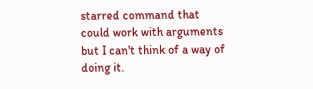starred command that could work with arguments but I can't think of a way of doing it.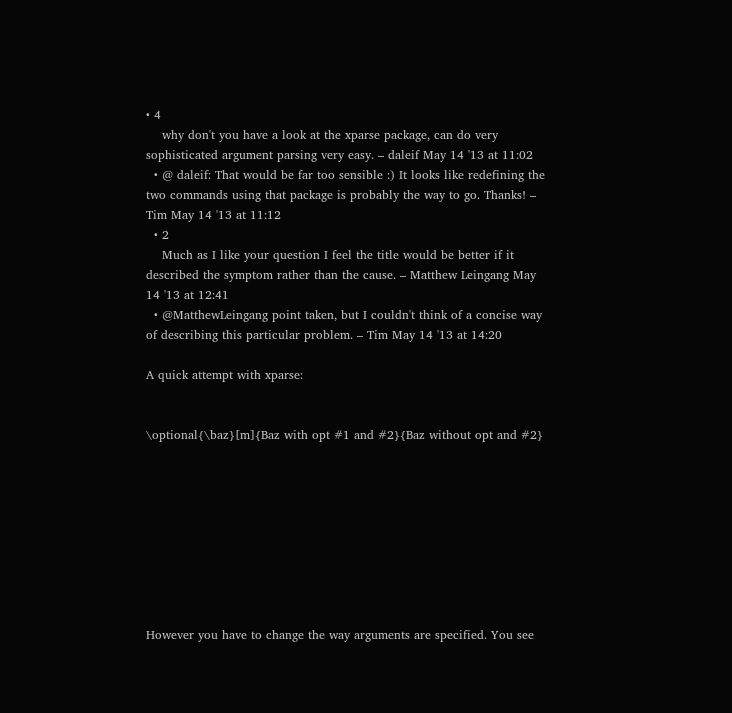• 4
    why don't you have a look at the xparse package, can do very sophisticated argument parsing very easy. – daleif May 14 '13 at 11:02
  • @ daleif: That would be far too sensible :) It looks like redefining the two commands using that package is probably the way to go. Thanks! – Tim May 14 '13 at 11:12
  • 2
    Much as I like your question I feel the title would be better if it described the symptom rather than the cause. – Matthew Leingang May 14 '13 at 12:41
  • @MatthewLeingang point taken, but I couldn't think of a concise way of describing this particular problem. – Tim May 14 '13 at 14:20

A quick attempt with xparse:


\optional{\baz}[m]{Baz with opt #1 and #2}{Baz without opt and #2}









However you have to change the way arguments are specified. You see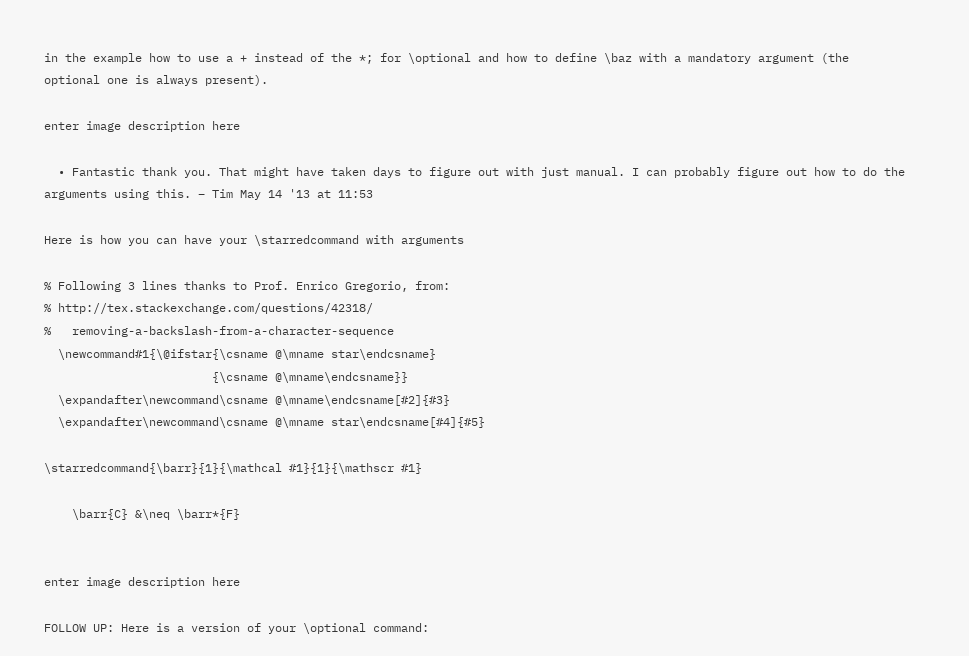in the example how to use a + instead of the *; for \optional and how to define \baz with a mandatory argument (the optional one is always present).

enter image description here

  • Fantastic thank you. That might have taken days to figure out with just manual. I can probably figure out how to do the arguments using this. – Tim May 14 '13 at 11:53

Here is how you can have your \starredcommand with arguments

% Following 3 lines thanks to Prof. Enrico Gregorio, from:
% http://tex.stackexchange.com/questions/42318/
%   removing-a-backslash-from-a-character-sequence
  \newcommand#1{\@ifstar{\csname @\mname star\endcsname}
                        {\csname @\mname\endcsname}}
  \expandafter\newcommand\csname @\mname\endcsname[#2]{#3}
  \expandafter\newcommand\csname @\mname star\endcsname[#4]{#5}

\starredcommand{\barr}{1}{\mathcal #1}{1}{\mathscr #1}

    \barr{C} &\neq \barr*{F}


enter image description here

FOLLOW UP: Here is a version of your \optional command: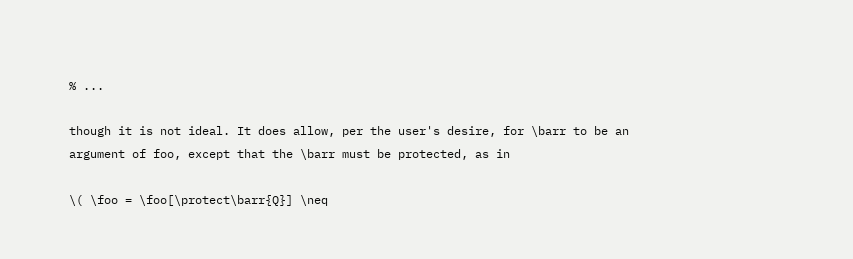% ...

though it is not ideal. It does allow, per the user's desire, for \barr to be an argument of foo, except that the \barr must be protected, as in

\( \foo = \foo[\protect\barr{Q}] \neq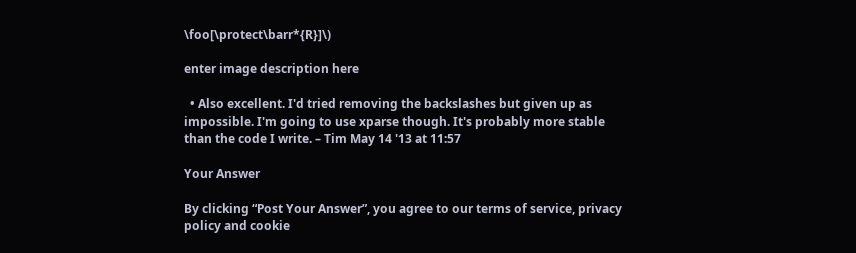\foo[\protect\barr*{R}]\)

enter image description here

  • Also excellent. I'd tried removing the backslashes but given up as impossible. I'm going to use xparse though. It's probably more stable than the code I write. – Tim May 14 '13 at 11:57

Your Answer

By clicking “Post Your Answer”, you agree to our terms of service, privacy policy and cookie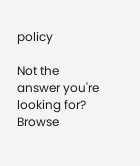policy

Not the answer you're looking for? Browse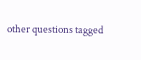other questions tagged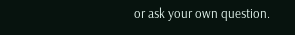or ask your own question.